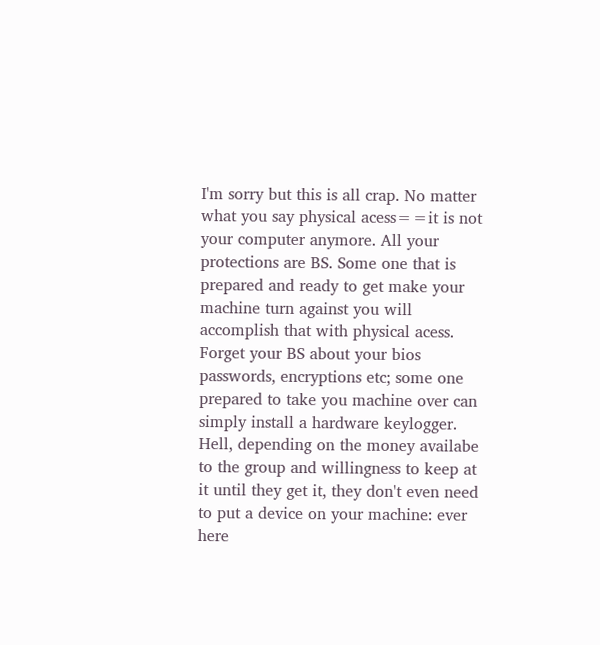I'm sorry but this is all crap. No matter what you say physical acess==it is not your computer anymore. All your protections are BS. Some one that is prepared and ready to get make your machine turn against you will accomplish that with physical acess. Forget your BS about your bios passwords, encryptions etc; some one prepared to take you machine over can simply install a hardware keylogger. Hell, depending on the money availabe to the group and willingness to keep at it until they get it, they don't even need to put a device on your machine: ever here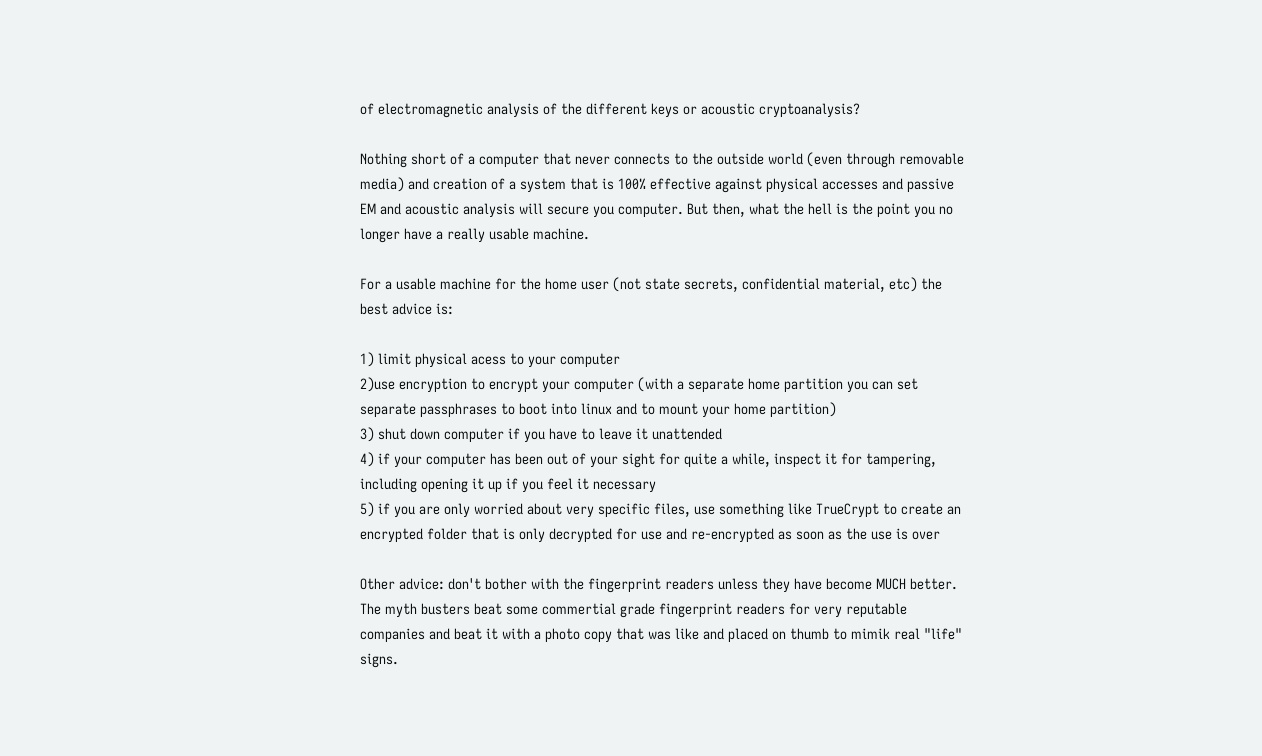of electromagnetic analysis of the different keys or acoustic cryptoanalysis?

Nothing short of a computer that never connects to the outside world (even through removable media) and creation of a system that is 100% effective against physical accesses and passive EM and acoustic analysis will secure you computer. But then, what the hell is the point you no longer have a really usable machine.

For a usable machine for the home user (not state secrets, confidential material, etc) the best advice is:

1) limit physical acess to your computer
2)use encryption to encrypt your computer (with a separate home partition you can set separate passphrases to boot into linux and to mount your home partition)
3) shut down computer if you have to leave it unattended
4) if your computer has been out of your sight for quite a while, inspect it for tampering, including opening it up if you feel it necessary
5) if you are only worried about very specific files, use something like TrueCrypt to create an encrypted folder that is only decrypted for use and re-encrypted as soon as the use is over

Other advice: don't bother with the fingerprint readers unless they have become MUCH better. The myth busters beat some commertial grade fingerprint readers for very reputable companies and beat it with a photo copy that was like and placed on thumb to mimik real "life" signs.